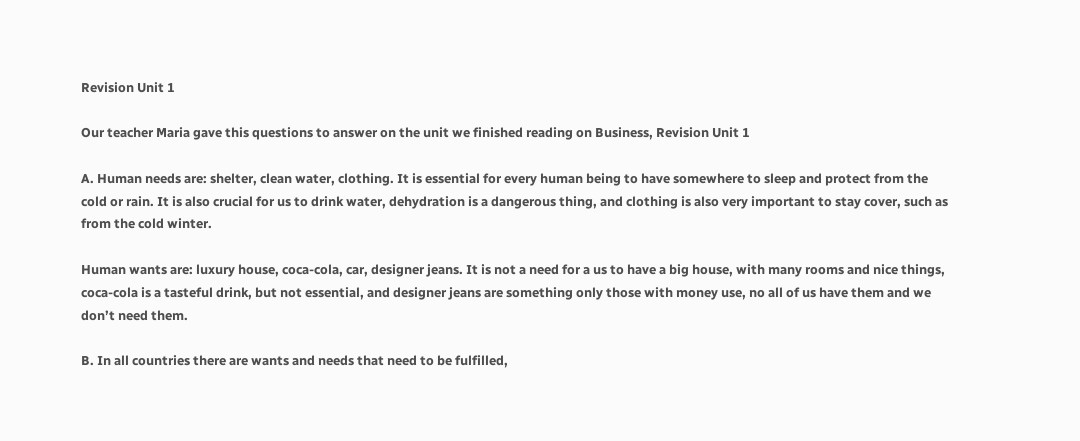Revision Unit 1

Our teacher Maria gave this questions to answer on the unit we finished reading on Business, Revision Unit 1

A. Human needs are: shelter, clean water, clothing. It is essential for every human being to have somewhere to sleep and protect from the cold or rain. It is also crucial for us to drink water, dehydration is a dangerous thing, and clothing is also very important to stay cover, such as from the cold winter.

Human wants are: luxury house, coca-cola, car, designer jeans. It is not a need for a us to have a big house, with many rooms and nice things, coca-cola is a tasteful drink, but not essential, and designer jeans are something only those with money use, no all of us have them and we don’t need them.

B. In all countries there are wants and needs that need to be fulfilled,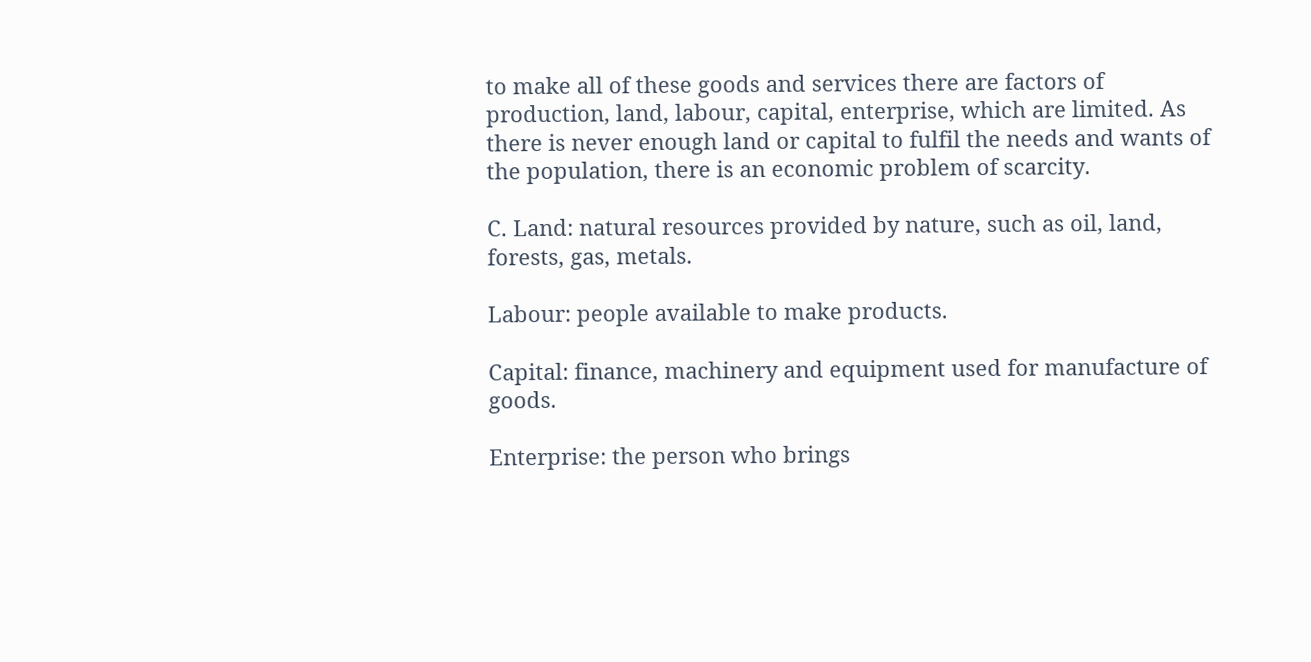to make all of these goods and services there are factors of production, land, labour, capital, enterprise, which are limited. As there is never enough land or capital to fulfil the needs and wants of the population, there is an economic problem of scarcity.

C. Land: natural resources provided by nature, such as oil, land, forests, gas, metals.

Labour: people available to make products.

Capital: finance, machinery and equipment used for manufacture of goods.

Enterprise: the person who brings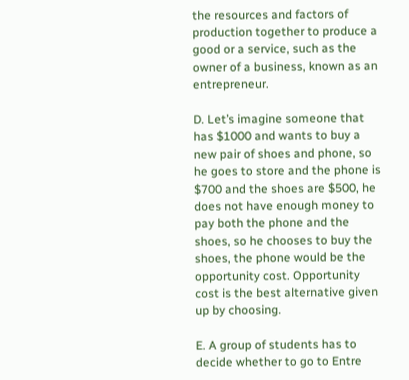the resources and factors of production together to produce a good or a service, such as the owner of a business, known as an entrepreneur.

D. Let’s imagine someone that has $1000 and wants to buy a new pair of shoes and phone, so he goes to store and the phone is $700 and the shoes are $500, he does not have enough money to pay both the phone and the shoes, so he chooses to buy the shoes, the phone would be the opportunity cost. Opportunity cost is the best alternative given up by choosing.

E. A group of students has to decide whether to go to Entre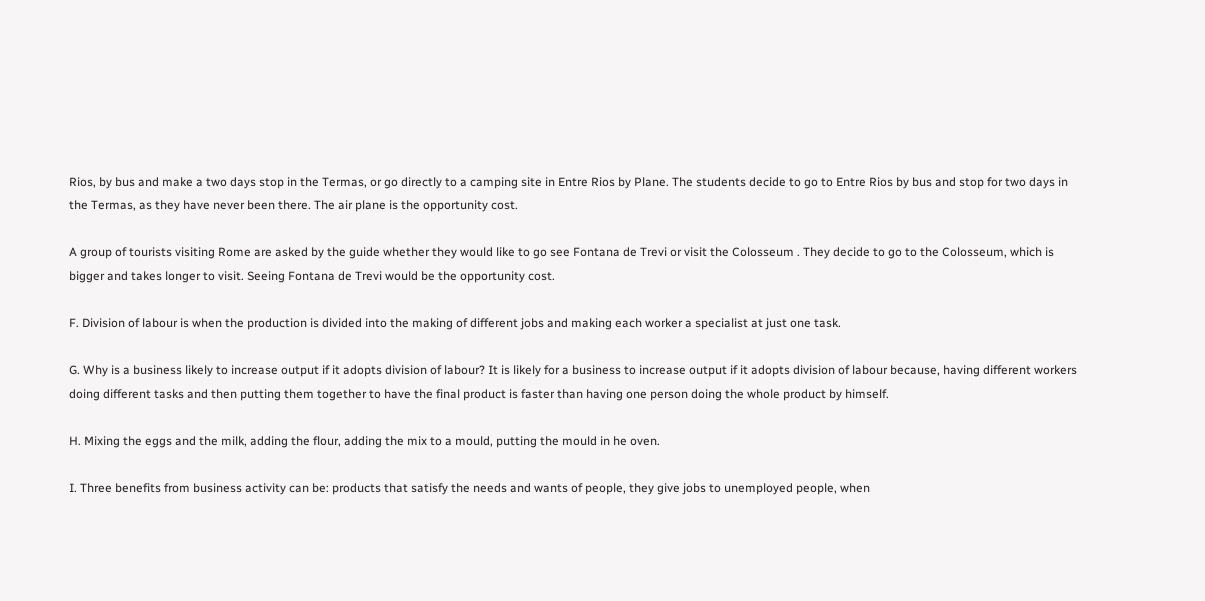Rios, by bus and make a two days stop in the Termas, or go directly to a camping site in Entre Rios by Plane. The students decide to go to Entre Rios by bus and stop for two days in the Termas, as they have never been there. The air plane is the opportunity cost.

A group of tourists visiting Rome are asked by the guide whether they would like to go see Fontana de Trevi or visit the Colosseum . They decide to go to the Colosseum, which is bigger and takes longer to visit. Seeing Fontana de Trevi would be the opportunity cost.

F. Division of labour is when the production is divided into the making of different jobs and making each worker a specialist at just one task.

G. Why is a business likely to increase output if it adopts division of labour? It is likely for a business to increase output if it adopts division of labour because, having different workers doing different tasks and then putting them together to have the final product is faster than having one person doing the whole product by himself.

H. Mixing the eggs and the milk, adding the flour, adding the mix to a mould, putting the mould in he oven.

I. Three benefits from business activity can be: products that satisfy the needs and wants of people, they give jobs to unemployed people, when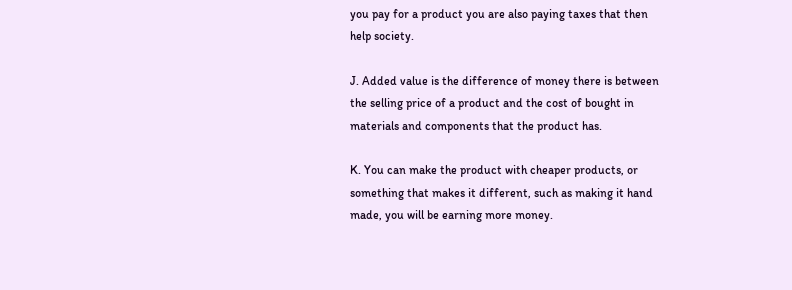you pay for a product you are also paying taxes that then help society.

J. Added value is the difference of money there is between the selling price of a product and the cost of bought in materials and components that the product has.

K. You can make the product with cheaper products, or something that makes it different, such as making it hand made, you will be earning more money.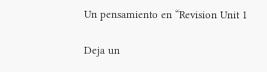Un pensamiento en “Revision Unit 1

Deja un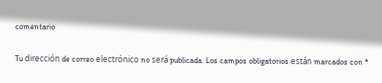comentario

Tu dirección de correo electrónico no será publicada. Los campos obligatorios están marcados con *